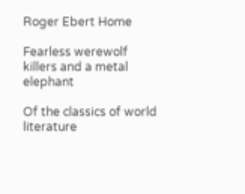Roger Ebert Home

Fearless werewolf killers and a metal elephant

Of the classics of world literature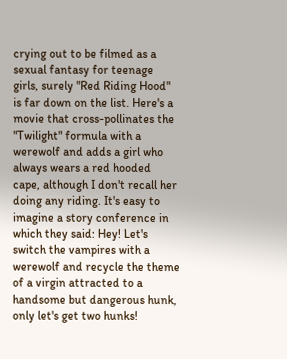crying out to be filmed as a sexual fantasy for teenage girls, surely "Red Riding Hood" is far down on the list. Here's a movie that cross-pollinates the "Twilight" formula with a werewolf and adds a girl who always wears a red hooded cape, although I don't recall her doing any riding. It's easy to imagine a story conference in which they said: Hey! Let's switch the vampires with a werewolf and recycle the theme of a virgin attracted to a handsome but dangerous hunk, only let's get two hunks!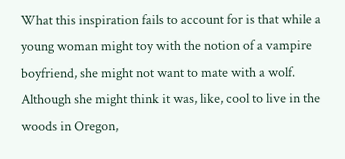What this inspiration fails to account for is that while a young woman might toy with the notion of a vampire boyfriend, she might not want to mate with a wolf. Although she might think it was, like, cool to live in the woods in Oregon,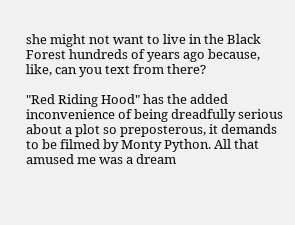she might not want to live in the Black Forest hundreds of years ago because, like, can you text from there?

"Red Riding Hood" has the added inconvenience of being dreadfully serious about a plot so preposterous, it demands to be filmed by Monty Python. All that amused me was a dream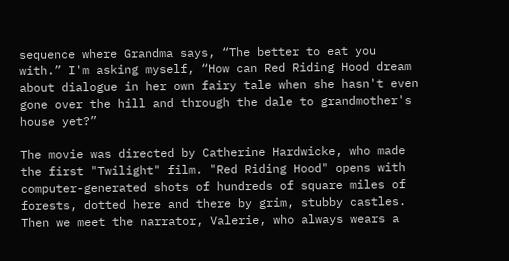sequence where Grandma says, “The better to eat you with.” I'm asking myself, “How can Red Riding Hood dream about dialogue in her own fairy tale when she hasn't even gone over the hill and through the dale to grandmother's house yet?”

The movie was directed by Catherine Hardwicke, who made the first "Twilight" film. "Red Riding Hood" opens with computer-generated shots of hundreds of square miles of forests, dotted here and there by grim, stubby castles. Then we meet the narrator, Valerie, who always wears a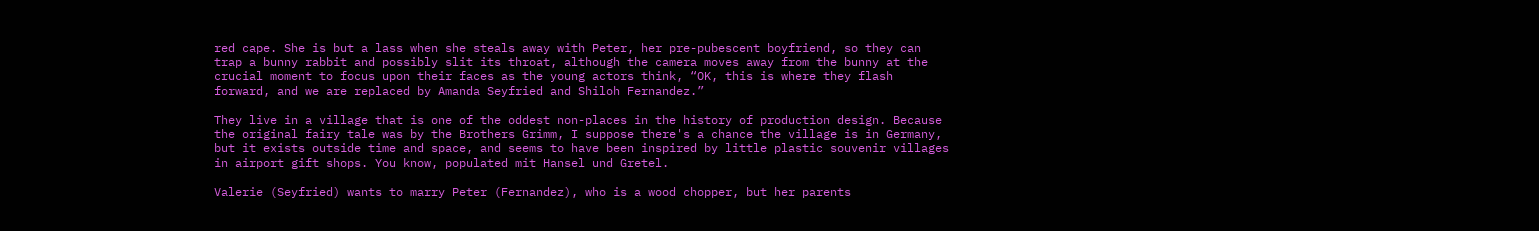red cape. She is but a lass when she steals away with Peter, her pre-pubescent boyfriend, so they can trap a bunny rabbit and possibly slit its throat, although the camera moves away from the bunny at the crucial moment to focus upon their faces as the young actors think, “OK, this is where they flash forward, and we are replaced by Amanda Seyfried and Shiloh Fernandez.”

They live in a village that is one of the oddest non-places in the history of production design. Because the original fairy tale was by the Brothers Grimm, I suppose there's a chance the village is in Germany, but it exists outside time and space, and seems to have been inspired by little plastic souvenir villages in airport gift shops. You know, populated mit Hansel und Gretel.

Valerie (Seyfried) wants to marry Peter (Fernandez), who is a wood chopper, but her parents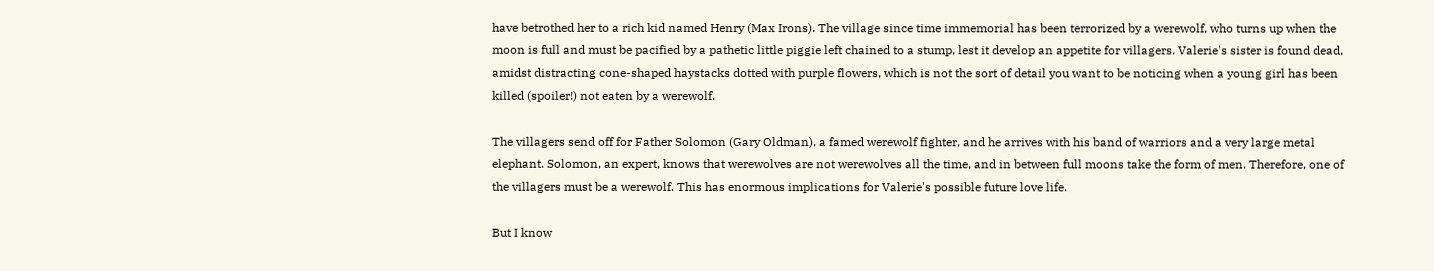have betrothed her to a rich kid named Henry (Max Irons). The village since time immemorial has been terrorized by a werewolf, who turns up when the moon is full and must be pacified by a pathetic little piggie left chained to a stump, lest it develop an appetite for villagers. Valerie's sister is found dead, amidst distracting cone-shaped haystacks dotted with purple flowers, which is not the sort of detail you want to be noticing when a young girl has been killed (spoiler!) not eaten by a werewolf.

The villagers send off for Father Solomon (Gary Oldman), a famed werewolf fighter, and he arrives with his band of warriors and a very large metal elephant. Solomon, an expert, knows that werewolves are not werewolves all the time, and in between full moons take the form of men. Therefore, one of the villagers must be a werewolf. This has enormous implications for Valerie's possible future love life.

But I know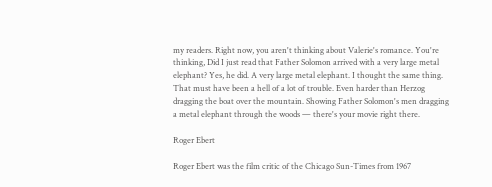my readers. Right now, you aren't thinking about Valerie's romance. You're thinking, Did I just read that Father Solomon arrived with a very large metal elephant? Yes, he did. A very large metal elephant. I thought the same thing. That must have been a hell of a lot of trouble. Even harder than Herzog dragging the boat over the mountain. Showing Father Solomon's men dragging a metal elephant through the woods — there's your movie right there.

Roger Ebert

Roger Ebert was the film critic of the Chicago Sun-Times from 1967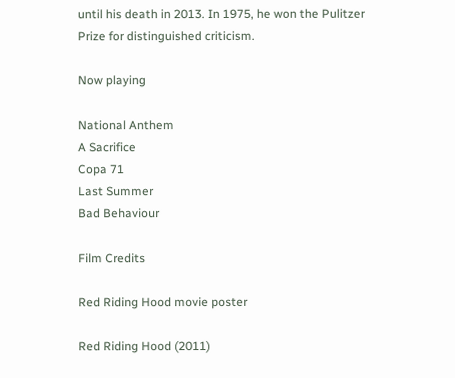until his death in 2013. In 1975, he won the Pulitzer Prize for distinguished criticism.

Now playing

National Anthem
A Sacrifice
Copa 71
Last Summer
Bad Behaviour

Film Credits

Red Riding Hood movie poster

Red Riding Hood (2011)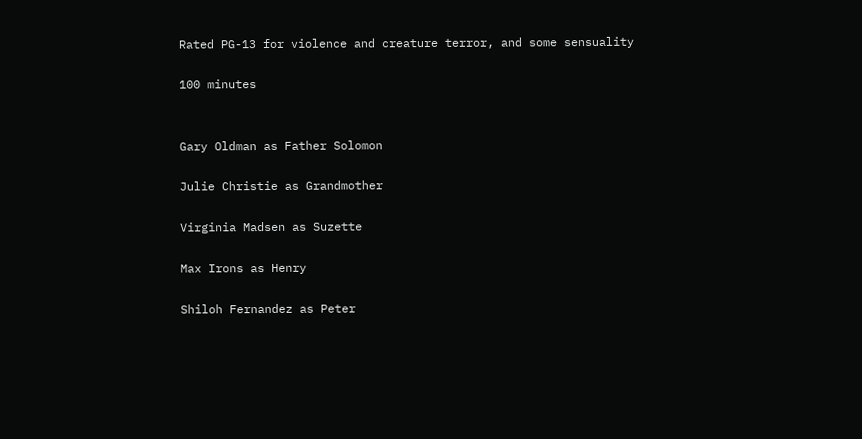Rated PG-13 for violence and creature terror, and some sensuality

100 minutes


Gary Oldman as Father Solomon

Julie Christie as Grandmother

Virginia Madsen as Suzette

Max Irons as Henry

Shiloh Fernandez as Peter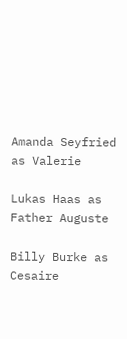Amanda Seyfried as Valerie

Lukas Haas as Father Auguste

Billy Burke as Cesaire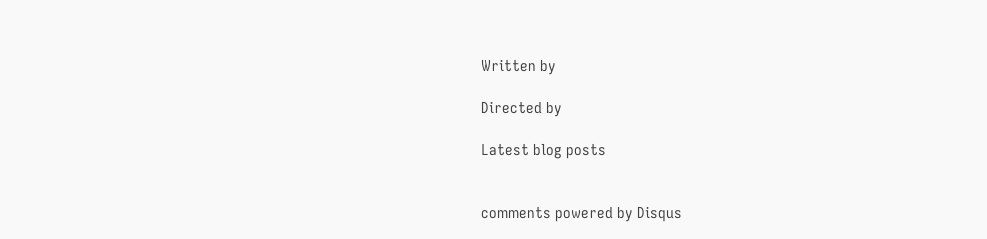Written by

Directed by

Latest blog posts


comments powered by Disqus